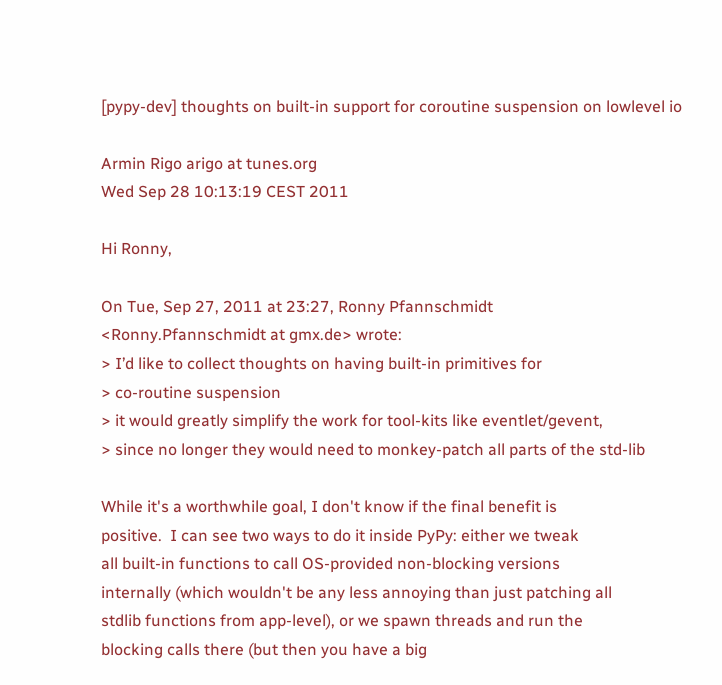[pypy-dev] thoughts on built-in support for coroutine suspension on lowlevel io

Armin Rigo arigo at tunes.org
Wed Sep 28 10:13:19 CEST 2011

Hi Ronny,

On Tue, Sep 27, 2011 at 23:27, Ronny Pfannschmidt
<Ronny.Pfannschmidt at gmx.de> wrote:
> I’d like to collect thoughts on having built-in primitives for
> co-routine suspension
> it would greatly simplify the work for tool-kits like eventlet/gevent,
> since no longer they would need to monkey-patch all parts of the std-lib

While it's a worthwhile goal, I don't know if the final benefit is
positive.  I can see two ways to do it inside PyPy: either we tweak
all built-in functions to call OS-provided non-blocking versions
internally (which wouldn't be any less annoying than just patching all
stdlib functions from app-level), or we spawn threads and run the
blocking calls there (but then you have a big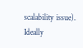scalability issue).
Ideally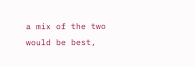a mix of the two would be best,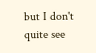but I don't quite see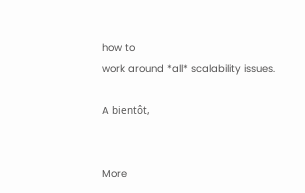how to
work around *all* scalability issues.

A bientôt,


More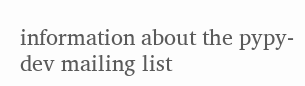information about the pypy-dev mailing list